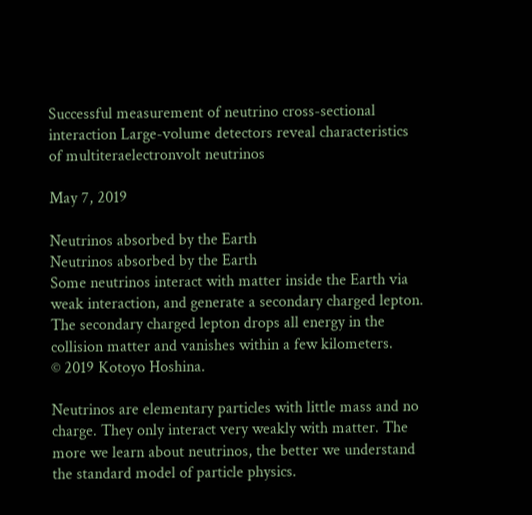Successful measurement of neutrino cross-sectional interaction Large-volume detectors reveal characteristics of multiteraelectronvolt neutrinos

May 7, 2019

Neutrinos absorbed by the Earth
Neutrinos absorbed by the Earth
Some neutrinos interact with matter inside the Earth via weak interaction, and generate a secondary charged lepton. The secondary charged lepton drops all energy in the collision matter and vanishes within a few kilometers.
© 2019 Kotoyo Hoshina.

Neutrinos are elementary particles with little mass and no charge. They only interact very weakly with matter. The more we learn about neutrinos, the better we understand the standard model of particle physics.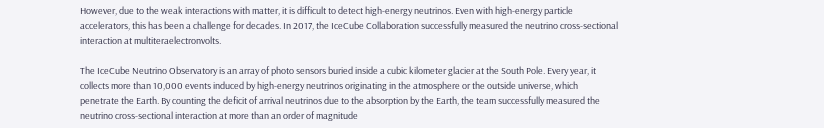However, due to the weak interactions with matter, it is difficult to detect high-energy neutrinos. Even with high-energy particle accelerators, this has been a challenge for decades. In 2017, the IceCube Collaboration successfully measured the neutrino cross-sectional interaction at multiteraelectronvolts.

The IceCube Neutrino Observatory is an array of photo sensors buried inside a cubic kilometer glacier at the South Pole. Every year, it collects more than 10,000 events induced by high-energy neutrinos originating in the atmosphere or the outside universe, which penetrate the Earth. By counting the deficit of arrival neutrinos due to the absorption by the Earth, the team successfully measured the neutrino cross-sectional interaction at more than an order of magnitude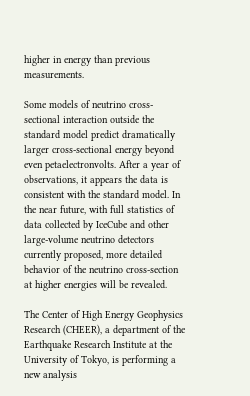higher in energy than previous measurements.

Some models of neutrino cross-sectional interaction outside the standard model predict dramatically larger cross-sectional energy beyond even petaelectronvolts. After a year of observations, it appears the data is consistent with the standard model. In the near future, with full statistics of data collected by IceCube and other large-volume neutrino detectors currently proposed, more detailed behavior of the neutrino cross-section at higher energies will be revealed.

The Center of High Energy Geophysics Research (CHEER), a department of the Earthquake Research Institute at the University of Tokyo, is performing a new analysis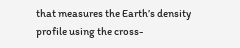that measures the Earth’s density profile using the cross-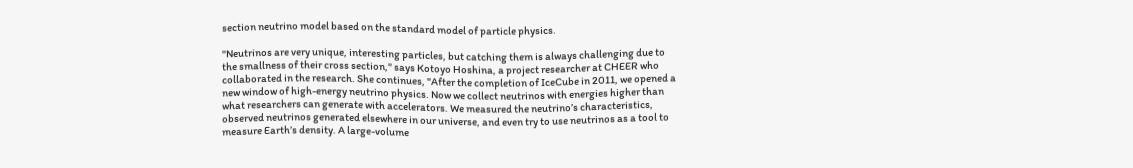section neutrino model based on the standard model of particle physics.

"Neutrinos are very unique, interesting particles, but catching them is always challenging due to the smallness of their cross section," says Kotoyo Hoshina, a project researcher at CHEER who collaborated in the research. She continues, "After the completion of IceCube in 2011, we opened a new window of high-energy neutrino physics. Now we collect neutrinos with energies higher than what researchers can generate with accelerators. We measured the neutrino’s characteristics, observed neutrinos generated elsewhere in our universe, and even try to use neutrinos as a tool to measure Earth’s density. A large-volume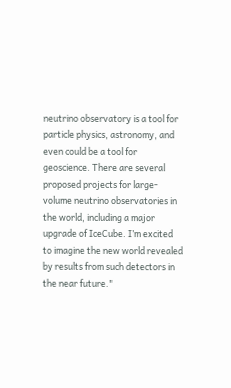neutrino observatory is a tool for particle physics, astronomy, and even could be a tool for geoscience. There are several proposed projects for large-volume neutrino observatories in the world, including a major upgrade of IceCube. I’m excited to imagine the new world revealed by results from such detectors in the near future."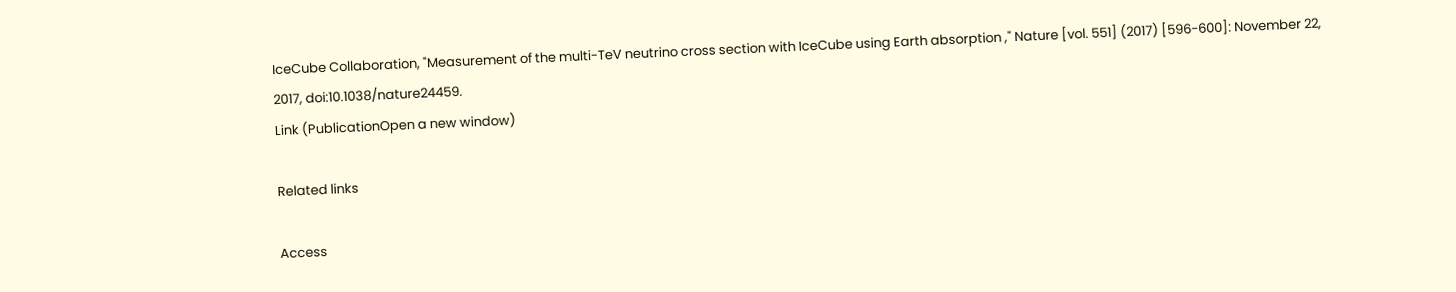IceCube Collaboration, "Measurement of the multi-TeV neutrino cross section with IceCube using Earth absorption ," Nature [vol. 551] (2017) [596-600]: November 22, 2017, doi:10.1038/nature24459.
Link (PublicationOpen a new window)

Related links

Access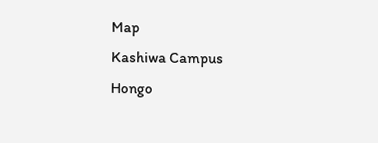Map
Kashiwa Campus
Hongo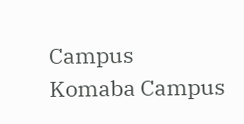Campus
Komaba Campus